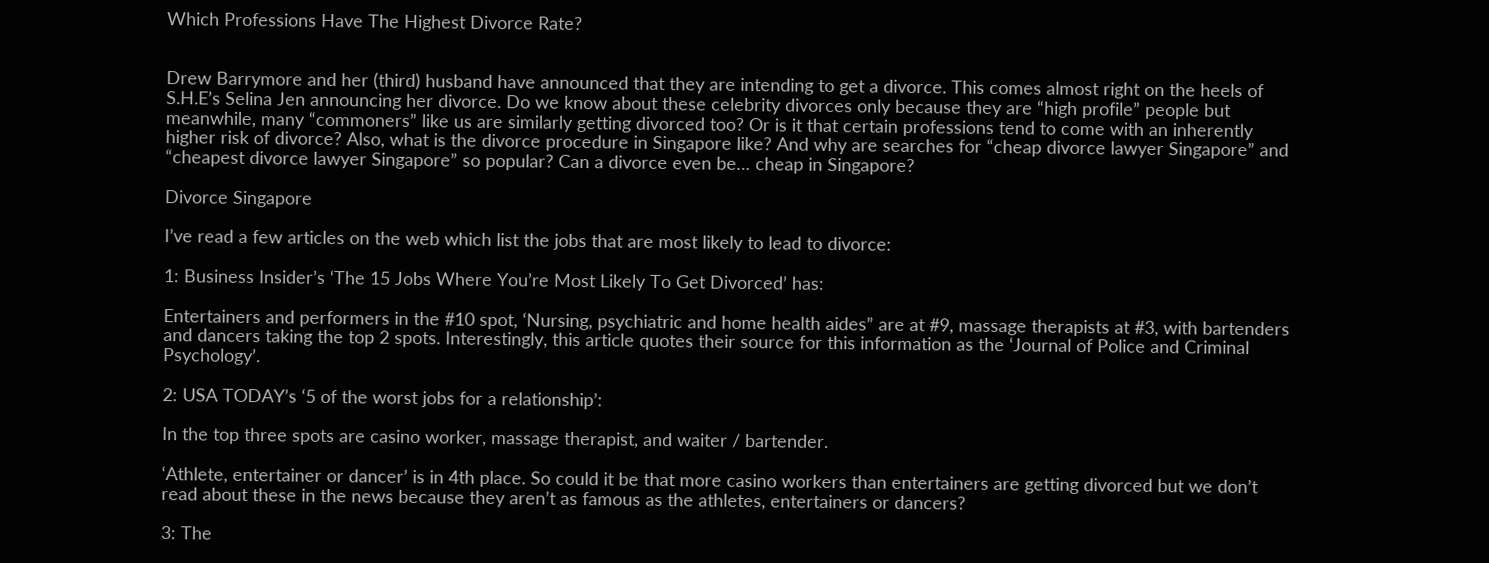Which Professions Have The Highest Divorce Rate?


Drew Barrymore and her (third) husband have announced that they are intending to get a divorce. This comes almost right on the heels of S.H.E’s Selina Jen announcing her divorce. Do we know about these celebrity divorces only because they are “high profile” people but meanwhile, many “commoners” like us are similarly getting divorced too? Or is it that certain professions tend to come with an inherently higher risk of divorce? Also, what is the divorce procedure in Singapore like? And why are searches for “cheap divorce lawyer Singapore” and “cheapest divorce lawyer Singapore” so popular? Can a divorce even be… cheap in Singapore?

Divorce Singapore

I’ve read a few articles on the web which list the jobs that are most likely to lead to divorce:

1: Business Insider’s ‘The 15 Jobs Where You’re Most Likely To Get Divorced’ has:

Entertainers and performers in the #10 spot, ‘Nursing, psychiatric and home health aides” are at #9, massage therapists at #3, with bartenders and dancers taking the top 2 spots. Interestingly, this article quotes their source for this information as the ‘Journal of Police and Criminal Psychology’.

2: USA TODAY’s ‘5 of the worst jobs for a relationship’:

In the top three spots are casino worker, massage therapist, and waiter / bartender.

‘Athlete, entertainer or dancer’ is in 4th place. So could it be that more casino workers than entertainers are getting divorced but we don’t read about these in the news because they aren’t as famous as the athletes, entertainers or dancers?

3: The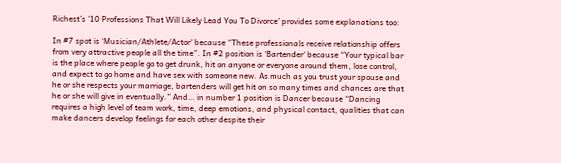Richest’s ’10 Professions That Will Likely Lead You To Divorce’ provides some explanations too:

In #7 spot is ‘Musician/Athlete/Actor‘ because “These professionals receive relationship offers from very attractive people all the time”. In #2 position is ‘Bartender‘ because “Your typical bar is the place where people go to get drunk, hit on anyone or everyone around them, lose control, and expect to go home and have sex with someone new. As much as you trust your spouse and he or she respects your marriage, bartenders will get hit on so many times and chances are that he or she will give in eventually.” And… in number 1 position is Dancer because “Dancing requires a high level of team work, time, deep emotions, and physical contact, qualities that can make dancers develop feelings for each other despite their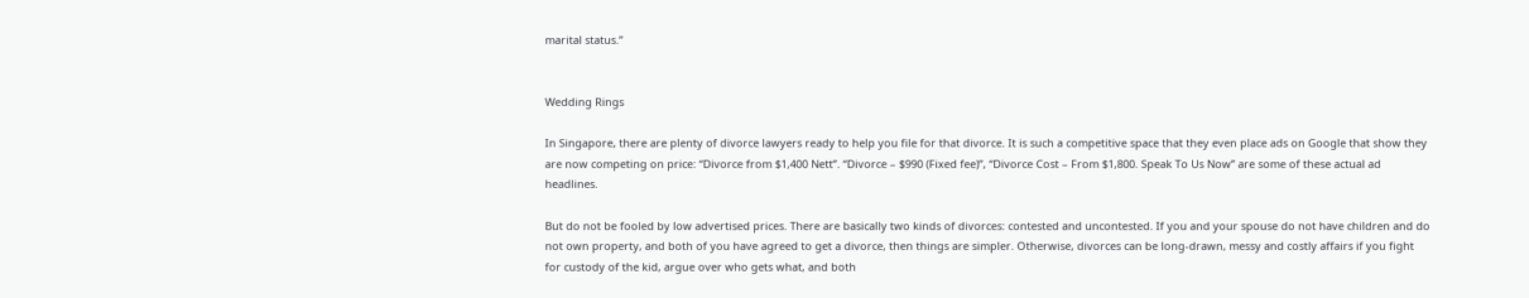marital status.”


Wedding Rings

In Singapore, there are plenty of divorce lawyers ready to help you file for that divorce. It is such a competitive space that they even place ads on Google that show they are now competing on price: “Divorce from $1,400 Nett”. “Divorce – $990 (Fixed fee)”, “Divorce Cost – From $1,800. Speak To Us Now” are some of these actual ad headlines.

But do not be fooled by low advertised prices. There are basically two kinds of divorces: contested and uncontested. If you and your spouse do not have children and do not own property, and both of you have agreed to get a divorce, then things are simpler. Otherwise, divorces can be long-drawn, messy and costly affairs if you fight for custody of the kid, argue over who gets what, and both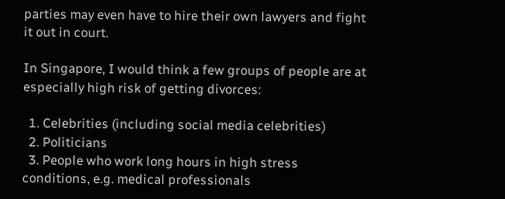parties may even have to hire their own lawyers and fight it out in court.

In Singapore, I would think a few groups of people are at especially high risk of getting divorces:

  1. Celebrities (including social media celebrities)
  2. Politicians
  3. People who work long hours in high stress conditions, e.g. medical professionals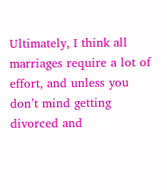Ultimately, I think all marriages require a lot of effort, and unless you don’t mind getting divorced and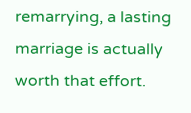remarrying, a lasting marriage is actually worth that effort.